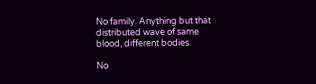No family. Anything but that
distributed wave of same
blood, different bodies.

No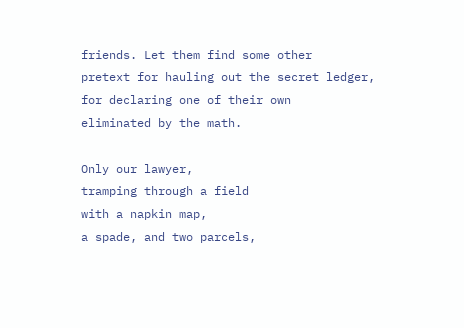friends. Let them find some other
pretext for hauling out the secret ledger,
for declaring one of their own
eliminated by the math.

Only our lawyer,
tramping through a field
with a napkin map,
a spade, and two parcels,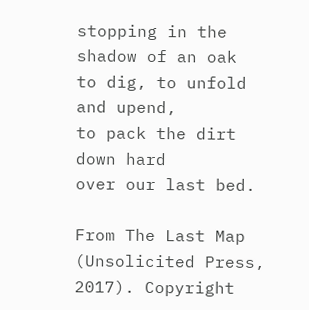stopping in the shadow of an oak
to dig, to unfold and upend,
to pack the dirt down hard
over our last bed.

From The Last Map (Unsolicited Press, 2017). Copyright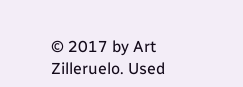© 2017 by Art Zilleruelo. Used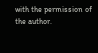with the permission of the author.